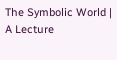The Symbolic World | A Lecture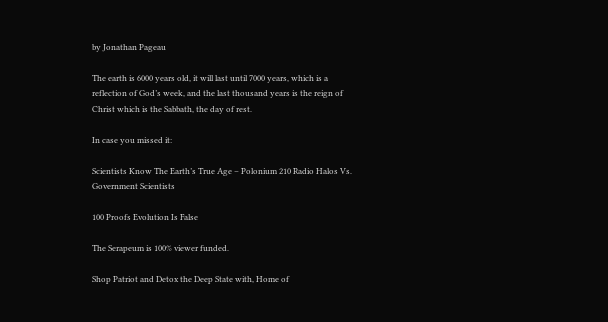by Jonathan Pageau

The earth is 6000 years old, it will last until 7000 years, which is a reflection of God’s week, and the last thousand years is the reign of Christ which is the Sabbath, the day of rest.

In case you missed it:

Scientists Know The Earth’s True Age – Polonium 210 Radio Halos Vs. Government Scientists

100 Proofs Evolution Is False

The Serapeum is 100% viewer funded.

Shop Patriot and Detox the Deep State with, Home of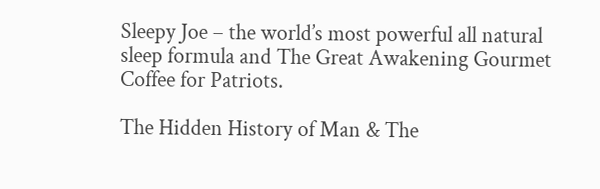Sleepy Joe – the world’s most powerful all natural sleep formula and The Great Awakening Gourmet Coffee for Patriots.

The Hidden History of Man & The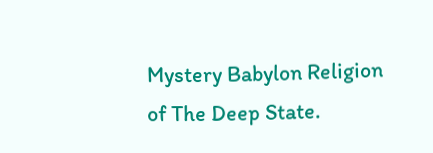Mystery Babylon Religion of The Deep State.